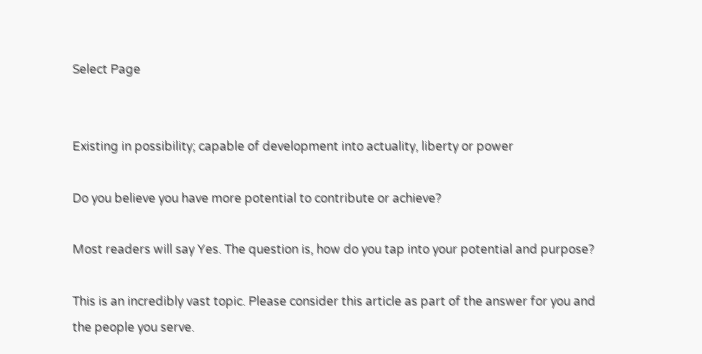Select Page


Existing in possibility; capable of development into actuality, liberty or power

Do you believe you have more potential to contribute or achieve?

Most readers will say Yes. The question is, how do you tap into your potential and purpose?

This is an incredibly vast topic. Please consider this article as part of the answer for you and the people you serve.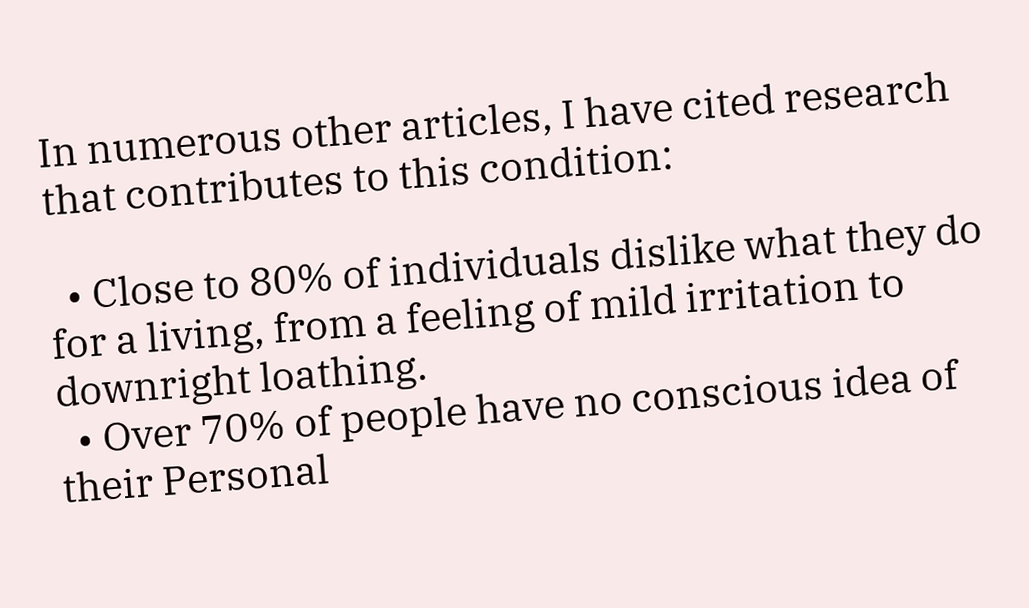In numerous other articles, I have cited research that contributes to this condition:

  • Close to 80% of individuals dislike what they do for a living, from a feeling of mild irritation to downright loathing.
  • Over 70% of people have no conscious idea of their Personal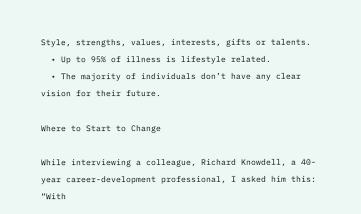Style, strengths, values, interests, gifts or talents.
  • Up to 95% of illness is lifestyle related.
  • The majority of individuals don’t have any clear vision for their future.

Where to Start to Change

While interviewing a colleague, Richard Knowdell, a 40-year career-development professional, I asked him this: “With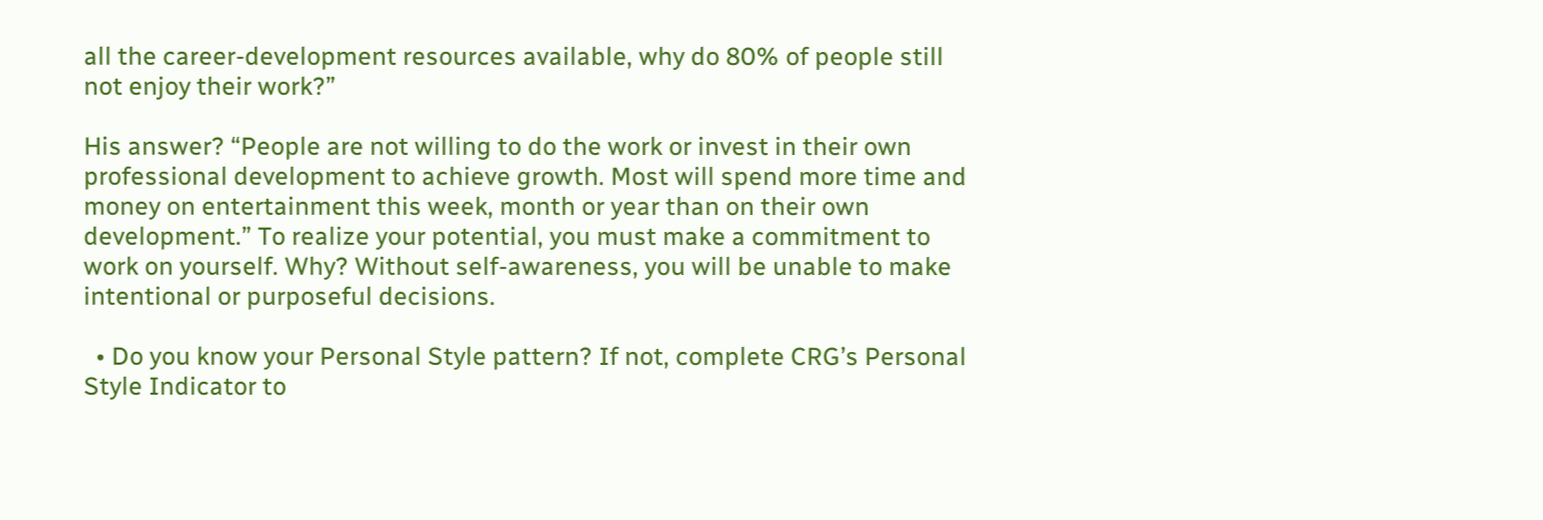all the career-development resources available, why do 80% of people still not enjoy their work?”

His answer? “People are not willing to do the work or invest in their own professional development to achieve growth. Most will spend more time and money on entertainment this week, month or year than on their own development.” To realize your potential, you must make a commitment to work on yourself. Why? Without self-awareness, you will be unable to make intentional or purposeful decisions.

  • Do you know your Personal Style pattern? If not, complete CRG’s Personal Style Indicator to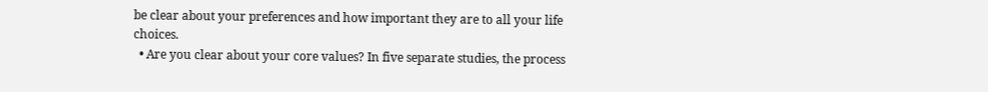be clear about your preferences and how important they are to all your life choices.
  • Are you clear about your core values? In five separate studies, the process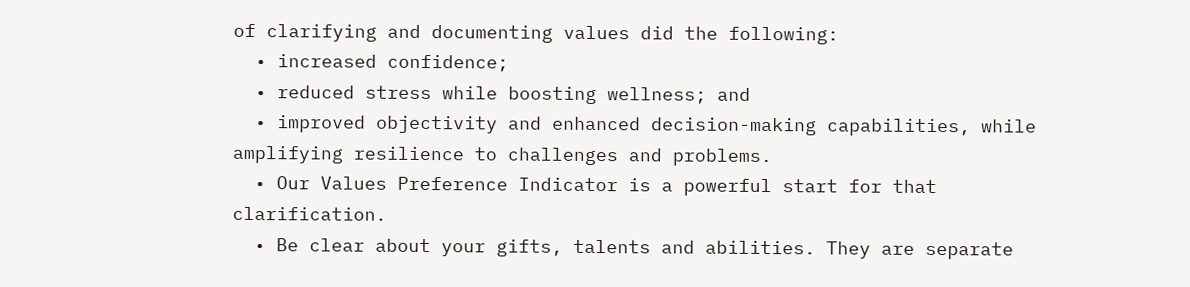of clarifying and documenting values did the following:
  • increased confidence;
  • reduced stress while boosting wellness; and
  • improved objectivity and enhanced decision-making capabilities, while amplifying resilience to challenges and problems.
  • Our Values Preference Indicator is a powerful start for that clarification.
  • Be clear about your gifts, talents and abilities. They are separate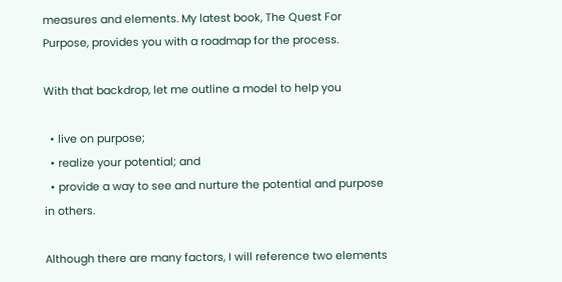measures and elements. My latest book, The Quest For Purpose, provides you with a roadmap for the process.

With that backdrop, let me outline a model to help you

  • live on purpose;
  • realize your potential; and
  • provide a way to see and nurture the potential and purpose in others.

Although there are many factors, I will reference two elements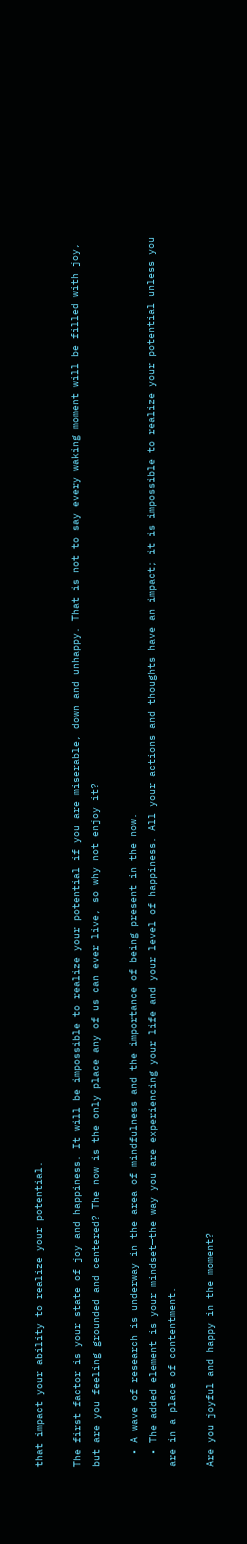that impact your ability to realize your potential.

The first factor is your state of joy and happiness. It will be impossible to realize your potential if you are miserable, down and unhappy. That is not to say every waking moment will be filled with joy, but are you feeling grounded and centered? The now is the only place any of us can ever live, so why not enjoy it?

  • A wave of research is underway in the area of mindfulness and the importance of being present in the now.
  • The added element is your mindset—the way you are experiencing your life and your level of happiness. All your actions and thoughts have an impact; it is impossible to realize your potential unless you are in a place of contentment.

Are you joyful and happy in the moment?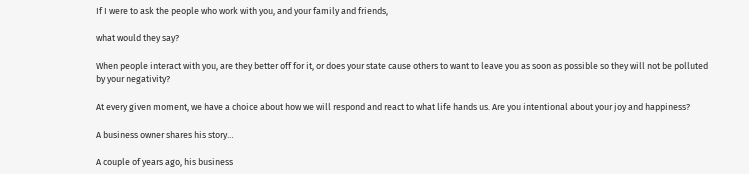If I were to ask the people who work with you, and your family and friends,

what would they say?

When people interact with you, are they better off for it, or does your state cause others to want to leave you as soon as possible so they will not be polluted by your negativity?

At every given moment, we have a choice about how we will respond and react to what life hands us. Are you intentional about your joy and happiness?

A business owner shares his story…

A couple of years ago, his business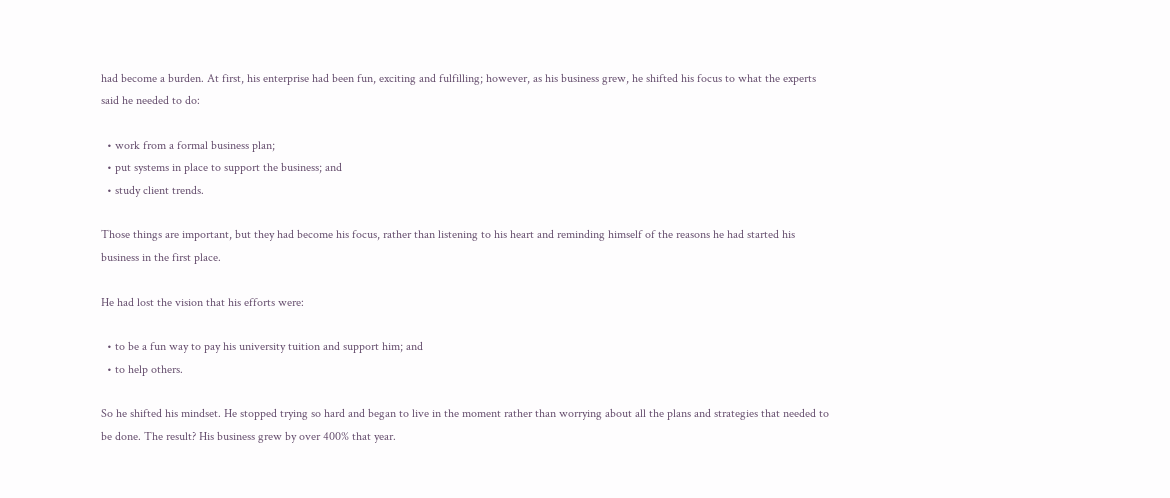had become a burden. At first, his enterprise had been fun, exciting and fulfilling; however, as his business grew, he shifted his focus to what the experts said he needed to do:

  • work from a formal business plan;
  • put systems in place to support the business; and
  • study client trends.

Those things are important, but they had become his focus, rather than listening to his heart and reminding himself of the reasons he had started his business in the first place.

He had lost the vision that his efforts were:

  • to be a fun way to pay his university tuition and support him; and
  • to help others.

So he shifted his mindset. He stopped trying so hard and began to live in the moment rather than worrying about all the plans and strategies that needed to be done. The result? His business grew by over 400% that year.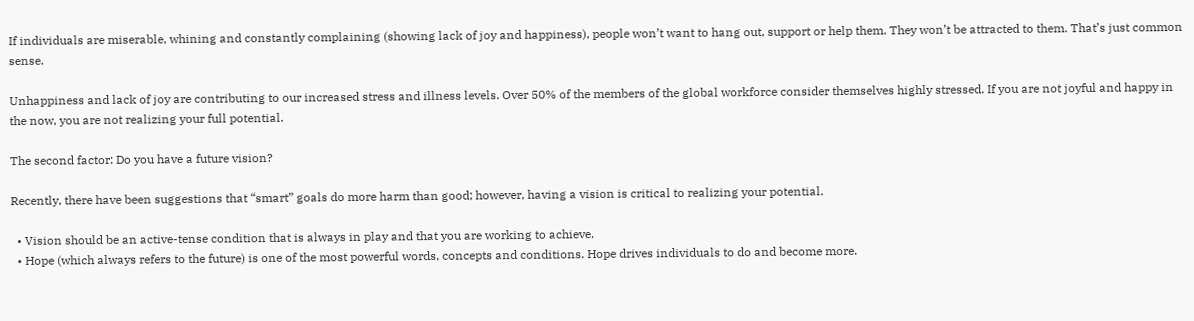If individuals are miserable, whining and constantly complaining (showing lack of joy and happiness), people won’t want to hang out, support or help them. They won’t be attracted to them. That’s just common sense.

Unhappiness and lack of joy are contributing to our increased stress and illness levels. Over 50% of the members of the global workforce consider themselves highly stressed. If you are not joyful and happy in the now, you are not realizing your full potential.

The second factor: Do you have a future vision?

Recently, there have been suggestions that “smart” goals do more harm than good; however, having a vision is critical to realizing your potential.

  • Vision should be an active-tense condition that is always in play and that you are working to achieve.
  • Hope (which always refers to the future) is one of the most powerful words, concepts and conditions. Hope drives individuals to do and become more.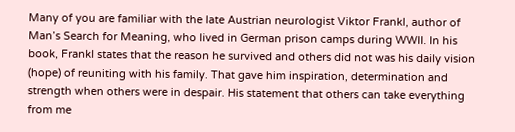Many of you are familiar with the late Austrian neurologist Viktor Frankl, author of Man’s Search for Meaning, who lived in German prison camps during WWII. In his book, Frankl states that the reason he survived and others did not was his daily vision (hope) of reuniting with his family. That gave him inspiration, determination and strength when others were in despair. His statement that others can take everything from me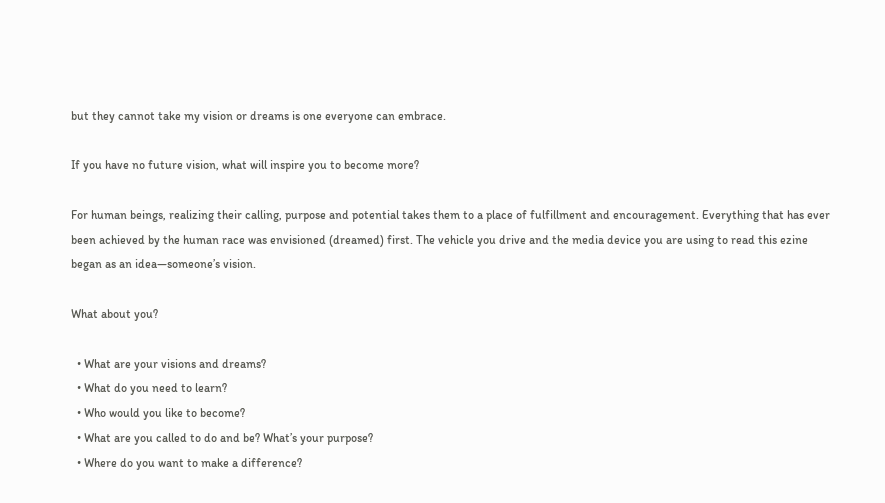but they cannot take my vision or dreams is one everyone can embrace.

If you have no future vision, what will inspire you to become more?

For human beings, realizing their calling, purpose and potential takes them to a place of fulfillment and encouragement. Everything that has ever been achieved by the human race was envisioned (dreamed) first. The vehicle you drive and the media device you are using to read this ezine began as an idea—someone’s vision.

What about you?

  • What are your visions and dreams?
  • What do you need to learn?
  • Who would you like to become?
  • What are you called to do and be? What’s your purpose?
  • Where do you want to make a difference?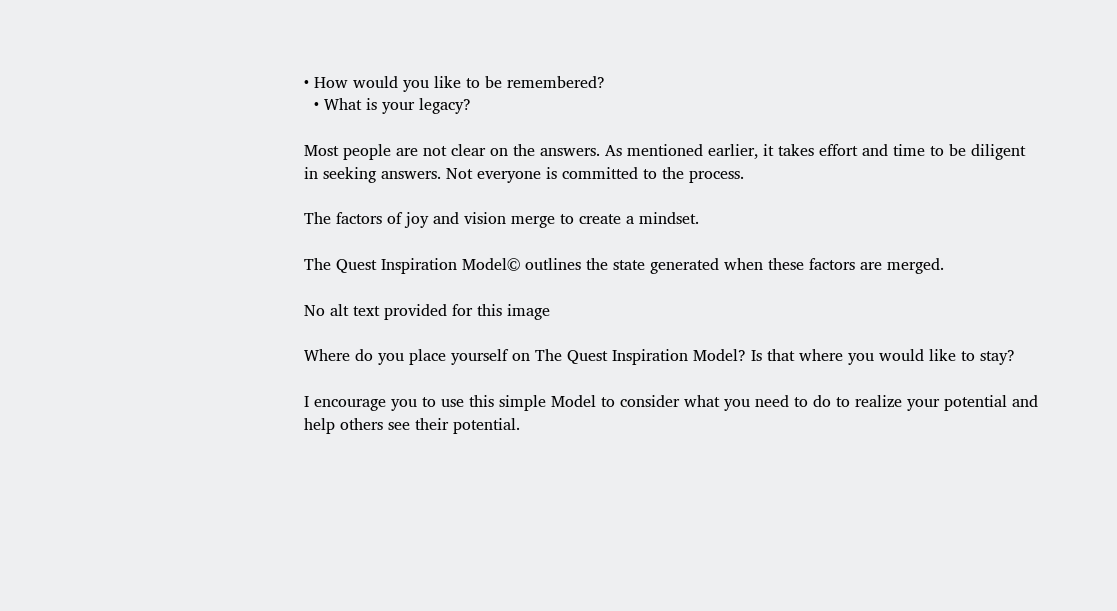• How would you like to be remembered?
  • What is your legacy?

Most people are not clear on the answers. As mentioned earlier, it takes effort and time to be diligent in seeking answers. Not everyone is committed to the process.

The factors of joy and vision merge to create a mindset.

The Quest Inspiration Model© outlines the state generated when these factors are merged.

No alt text provided for this image

Where do you place yourself on The Quest Inspiration Model? Is that where you would like to stay?

I encourage you to use this simple Model to consider what you need to do to realize your potential and help others see their potential.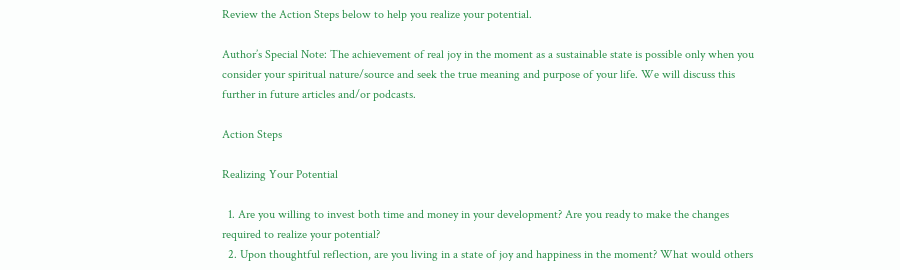Review the Action Steps below to help you realize your potential.

Author’s Special Note: The achievement of real joy in the moment as a sustainable state is possible only when you consider your spiritual nature/source and seek the true meaning and purpose of your life. We will discuss this further in future articles and/or podcasts.

Action Steps

Realizing Your Potential

  1. Are you willing to invest both time and money in your development? Are you ready to make the changes required to realize your potential?
  2. Upon thoughtful reflection, are you living in a state of joy and happiness in the moment? What would others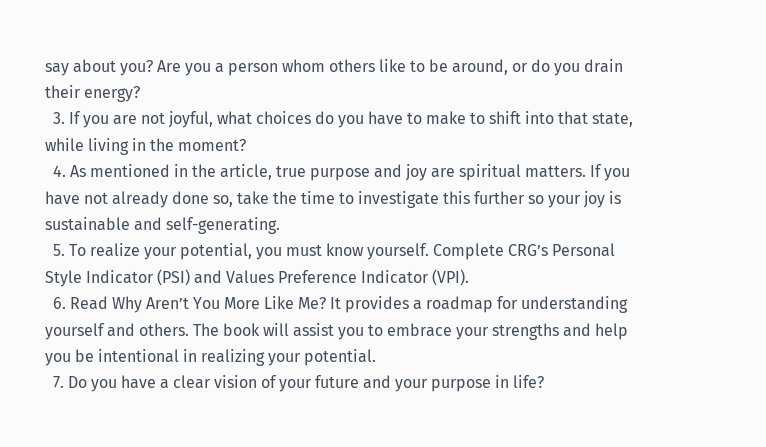say about you? Are you a person whom others like to be around, or do you drain their energy?
  3. If you are not joyful, what choices do you have to make to shift into that state, while living in the moment?
  4. As mentioned in the article, true purpose and joy are spiritual matters. If you have not already done so, take the time to investigate this further so your joy is sustainable and self-generating.
  5. To realize your potential, you must know yourself. Complete CRG’s Personal Style Indicator (PSI) and Values Preference Indicator (VPI).
  6. Read Why Aren’t You More Like Me? It provides a roadmap for understanding yourself and others. The book will assist you to embrace your strengths and help you be intentional in realizing your potential.
  7. Do you have a clear vision of your future and your purpose in life?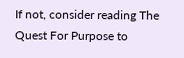If not, consider reading The Quest For Purpose to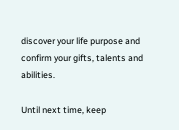discover your life purpose and confirm your gifts, talents and abilities.

Until next time, keep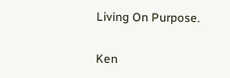Living On Purpose.

Ken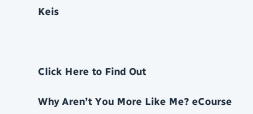Keis



Click Here to Find Out

Why Aren’t You More Like Me? eCourse